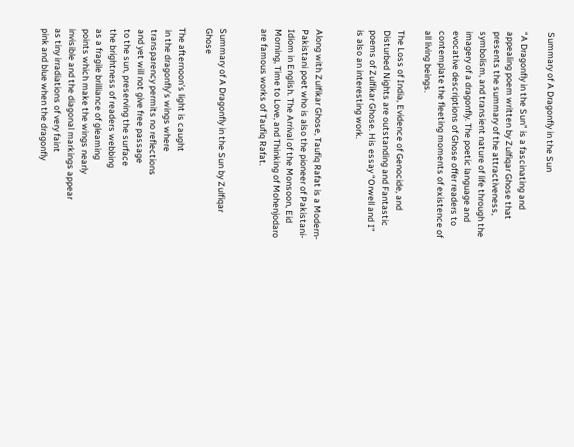Summary of A Dragonfly in the Sun

“A Dragonfly in the Sun” is a fascinating and appealing poem written by Zulfiqar Ghose that presents the summary of the attractiveness, symbolism, and transient nature of life through the imagery of a dragonfly. The poetic language and evocative descriptions of Ghose offer readers to contemplate the fleeting moments of existence of all living beings.

The Loss of India, Evidence of Genocide, and Disturbed Nights are outstanding and Fantastic poems of Zulfikar Ghose. His essay “Orwell and I” is also an interesting work.


Along with Zulfikar Ghose, Taufiq Rafat is a Modern-Pakistani poet who is also the pioneer of Pakistani-Idiom in English. The Arrival of the Monsoon, Eid Morning, Time to Love, and Thinking of Mohenjodaro are famous works of Taufiq Rafat.


Summary of A Dragonfly in the Sun by Zulfiqar Ghose

The afternoon’s light is caught
 in the dragonfly’s wings where
 transparency permits no reflections
 and yet will not give free passage
 to the sun, preserving the surface
 the brightness of readers webbing
 as a fragile brilliance of gleaming
 points which make the wings nearly
 invisible and the diagonal markings appear
 as tiny irradiations of very faint
 pink and blue when the dragonfly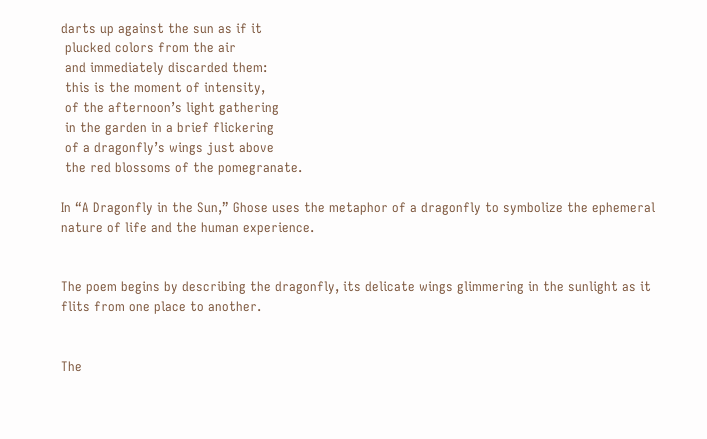darts up against the sun as if it
 plucked colors from the air
 and immediately discarded them:
 this is the moment of intensity,
 of the afternoon’s light gathering
 in the garden in a brief flickering
 of a dragonfly’s wings just above
 the red blossoms of the pomegranate.

In “A Dragonfly in the Sun,” Ghose uses the metaphor of a dragonfly to symbolize the ephemeral nature of life and the human experience.


The poem begins by describing the dragonfly, its delicate wings glimmering in the sunlight as it flits from one place to another.


The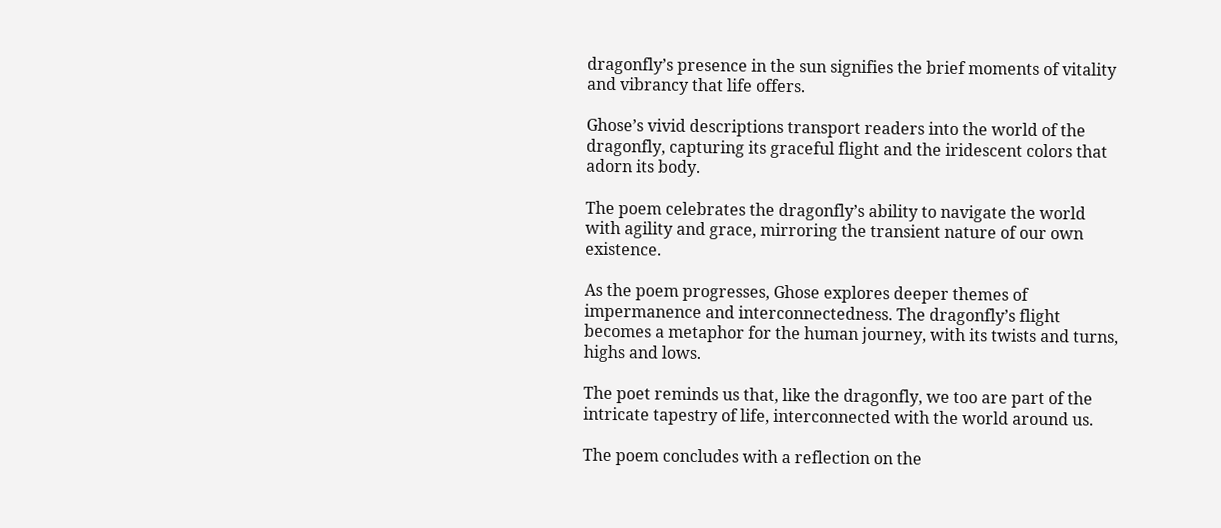dragonfly’s presence in the sun signifies the brief moments of vitality and vibrancy that life offers.

Ghose’s vivid descriptions transport readers into the world of the dragonfly, capturing its graceful flight and the iridescent colors that adorn its body.

The poem celebrates the dragonfly’s ability to navigate the world with agility and grace, mirroring the transient nature of our own existence.

As the poem progresses, Ghose explores deeper themes of impermanence and interconnectedness. The dragonfly’s flight becomes a metaphor for the human journey, with its twists and turns, highs and lows.

The poet reminds us that, like the dragonfly, we too are part of the intricate tapestry of life, interconnected with the world around us.

The poem concludes with a reflection on the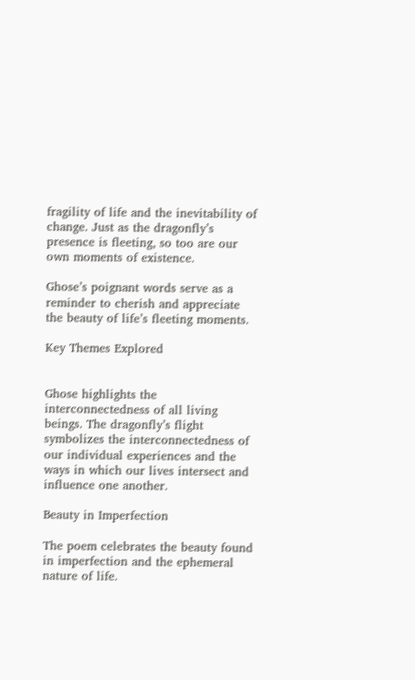fragility of life and the inevitability of change. Just as the dragonfly’s presence is fleeting, so too are our own moments of existence.

Ghose’s poignant words serve as a reminder to cherish and appreciate the beauty of life’s fleeting moments.

Key Themes Explored


Ghose highlights the interconnectedness of all living beings. The dragonfly’s flight symbolizes the interconnectedness of our individual experiences and the ways in which our lives intersect and influence one another.

Beauty in Imperfection

The poem celebrates the beauty found in imperfection and the ephemeral nature of life.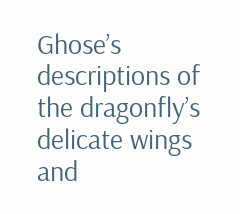Ghose’s descriptions of the dragonfly’s delicate wings and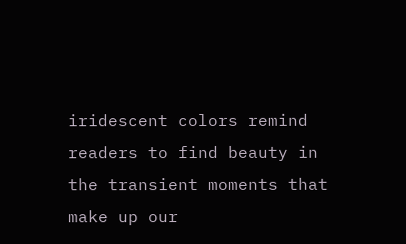iridescent colors remind readers to find beauty in the transient moments that make up our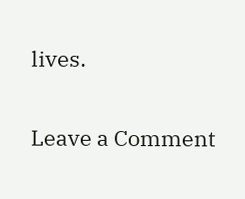lives.

Leave a Comment